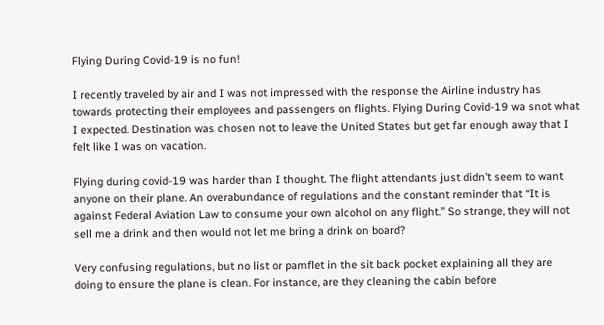Flying During Covid-19 is no fun!

I recently traveled by air and I was not impressed with the response the Airline industry has towards protecting their employees and passengers on flights. Flying During Covid-19 wa snot what I expected. Destination was chosen not to leave the United States but get far enough away that I felt like I was on vacation.

Flying during covid-19 was harder than I thought. The flight attendants just didn’t seem to want anyone on their plane. An overabundance of regulations and the constant reminder that “It is against Federal Aviation Law to consume your own alcohol on any flight.” So strange, they will not sell me a drink and then would not let me bring a drink on board?

Very confusing regulations, but no list or pamflet in the sit back pocket explaining all they are doing to ensure the plane is clean. For instance, are they cleaning the cabin before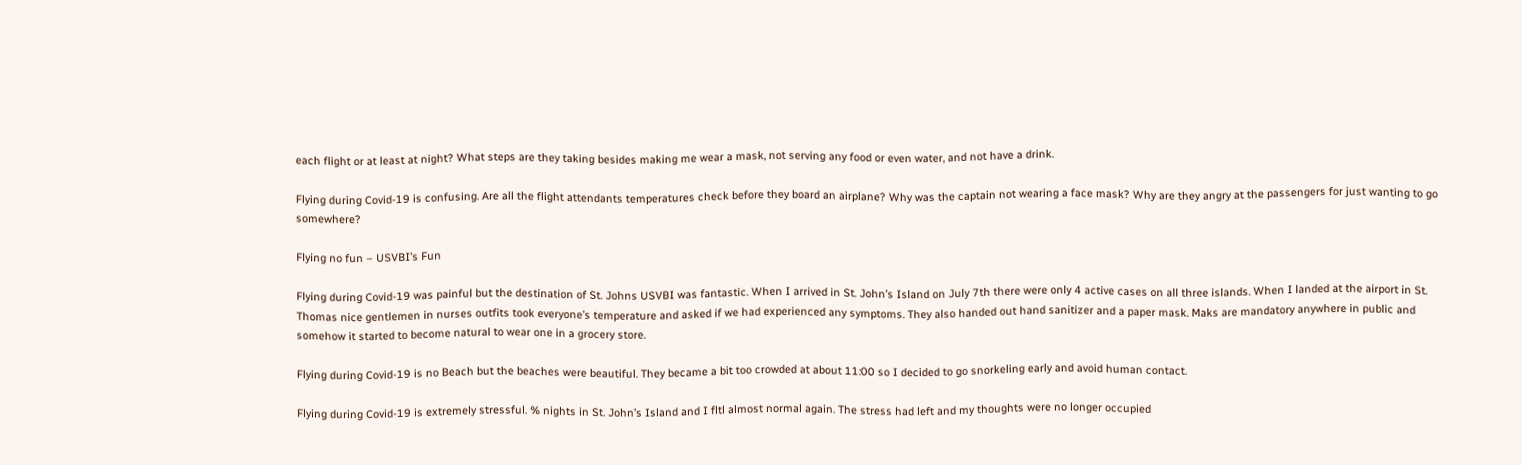each flight or at least at night? What steps are they taking besides making me wear a mask, not serving any food or even water, and not have a drink.

Flying during Covid-19 is confusing. Are all the flight attendants temperatures check before they board an airplane? Why was the captain not wearing a face mask? Why are they angry at the passengers for just wanting to go somewhere?

Flying no fun – USVBI’s Fun

Flying during Covid-19 was painful but the destination of St. Johns USVBI was fantastic. When I arrived in St. John’s Island on July 7th there were only 4 active cases on all three islands. When I landed at the airport in St. Thomas nice gentlemen in nurses outfits took everyone’s temperature and asked if we had experienced any symptoms. They also handed out hand sanitizer and a paper mask. Maks are mandatory anywhere in public and somehow it started to become natural to wear one in a grocery store.

Flying during Covid-19 is no Beach but the beaches were beautiful. They became a bit too crowded at about 11:00 so I decided to go snorkeling early and avoid human contact.

Flying during Covid-19 is extremely stressful. % nights in St. John’s Island and I fltl almost normal again. The stress had left and my thoughts were no longer occupied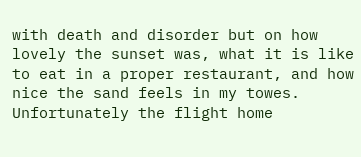with death and disorder but on how lovely the sunset was, what it is like to eat in a proper restaurant, and how nice the sand feels in my towes. Unfortunately the flight home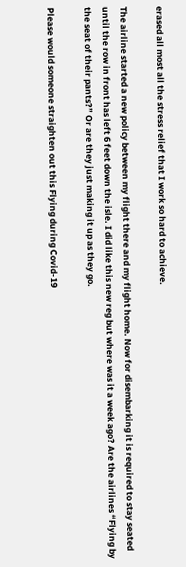erased all most all the stress relief that I work so hard to achieve.

The airline started a new policy between my flight there and my flight home. Now for disembarking it is required to stay seated until the row in front has left 6 feet down the isle. I did like this new reg but where was it a week ago? Are the airlines “Flying by the seat of their pants?” Or are they just making it up as they go.

Please would someone straighten out this Flying during Covid-19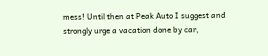mess! Until then at Peak Auto I suggest and strongly urge a vacation done by car,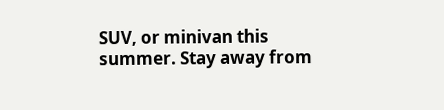SUV, or minivan this summer. Stay away from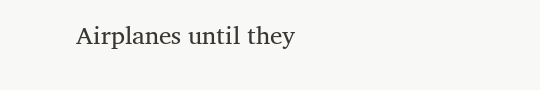Airplanes until they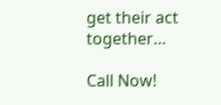get their act together…

Call Now!